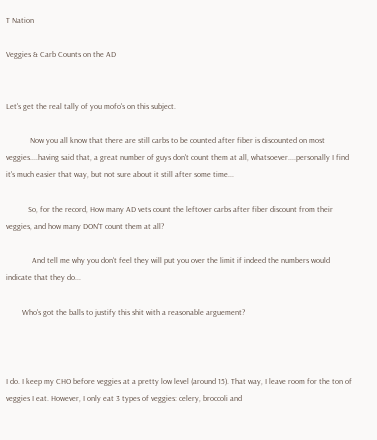T Nation

Veggies & Carb Counts on the AD


Let's get the real tally of you mofo's on this subject.

            Now you all know that there are still carbs to be counted after fiber is discounted on most veggies....having said that, a great number of guys don't count them at all, whatsoever....personally I find it's much easier that way, but not sure about it still after some time...

           So, for the record, How many AD vets count the leftover carbs after fiber discount from their veggies, and how many DON'T count them at all?

             And tell me why you don't feel they will put you over the limit if indeed the numbers would indicate that they do...

        Who's got the balls to justify this shit with a reasonable arguement?



I do. I keep my CHO before veggies at a pretty low level (around 15). That way, I leave room for the ton of veggies I eat. However, I only eat 3 types of veggies: celery, broccoli and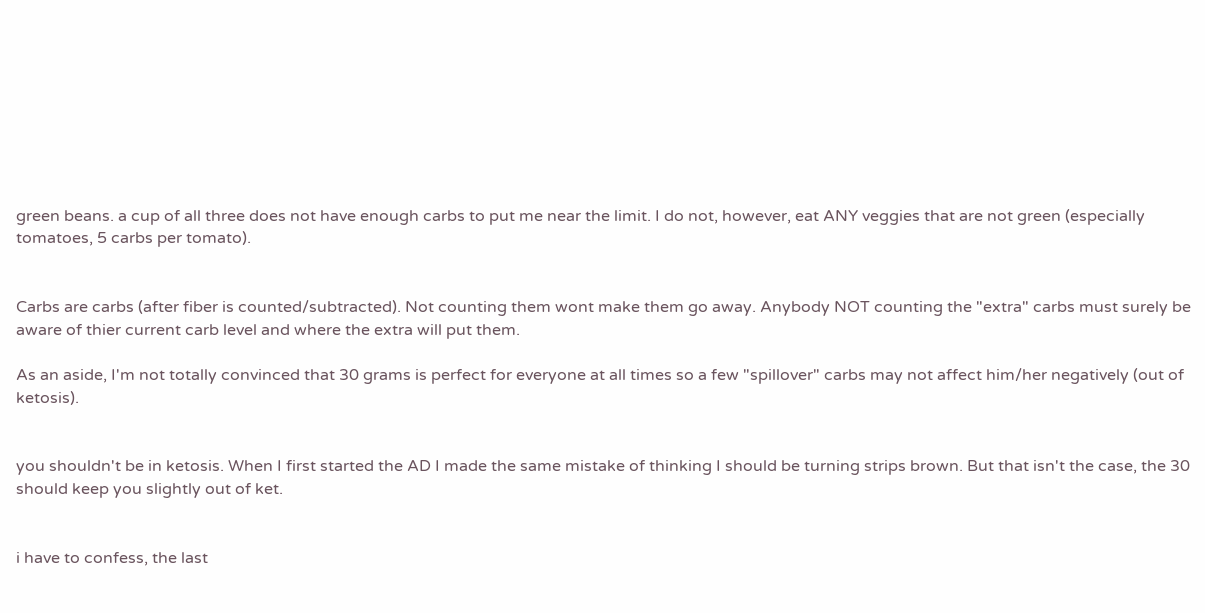green beans. a cup of all three does not have enough carbs to put me near the limit. I do not, however, eat ANY veggies that are not green (especially tomatoes, 5 carbs per tomato).


Carbs are carbs (after fiber is counted/subtracted). Not counting them wont make them go away. Anybody NOT counting the "extra" carbs must surely be aware of thier current carb level and where the extra will put them.

As an aside, I'm not totally convinced that 30 grams is perfect for everyone at all times so a few "spillover" carbs may not affect him/her negatively (out of ketosis).


you shouldn't be in ketosis. When I first started the AD I made the same mistake of thinking I should be turning strips brown. But that isn't the case, the 30 should keep you slightly out of ket.


i have to confess, the last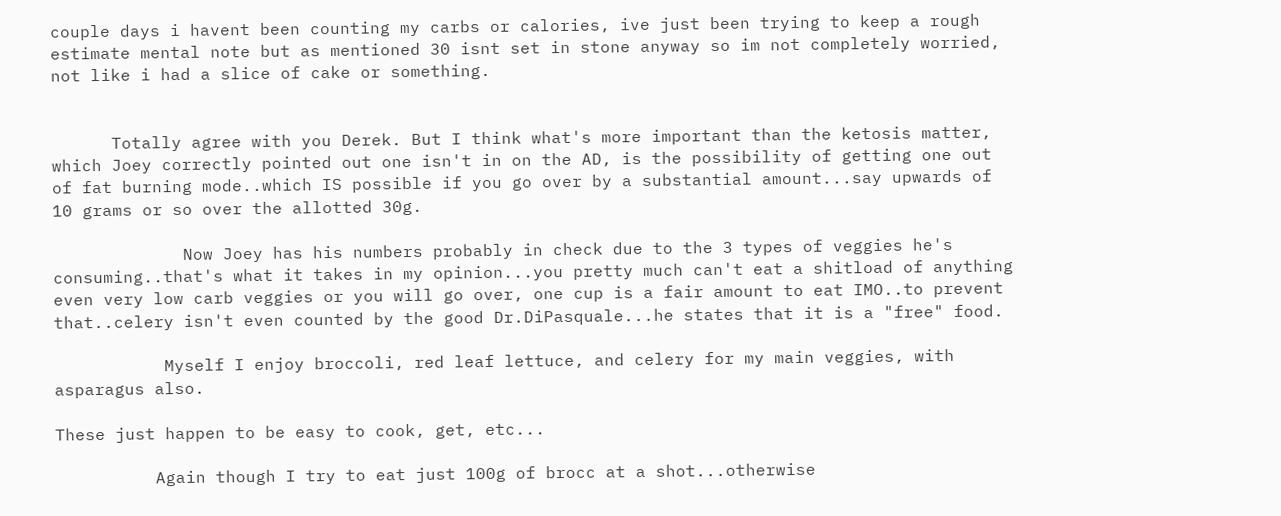couple days i havent been counting my carbs or calories, ive just been trying to keep a rough estimate mental note but as mentioned 30 isnt set in stone anyway so im not completely worried, not like i had a slice of cake or something.


      Totally agree with you Derek. But I think what's more important than the ketosis matter, which Joey correctly pointed out one isn't in on the AD, is the possibility of getting one out of fat burning mode..which IS possible if you go over by a substantial amount...say upwards of 10 grams or so over the allotted 30g.

             Now Joey has his numbers probably in check due to the 3 types of veggies he's consuming..that's what it takes in my opinion...you pretty much can't eat a shitload of anything even very low carb veggies or you will go over, one cup is a fair amount to eat IMO..to prevent that..celery isn't even counted by the good Dr.DiPasquale...he states that it is a "free" food.

           Myself I enjoy broccoli, red leaf lettuce, and celery for my main veggies, with asparagus also.

These just happen to be easy to cook, get, etc...

          Again though I try to eat just 100g of brocc at a shot...otherwise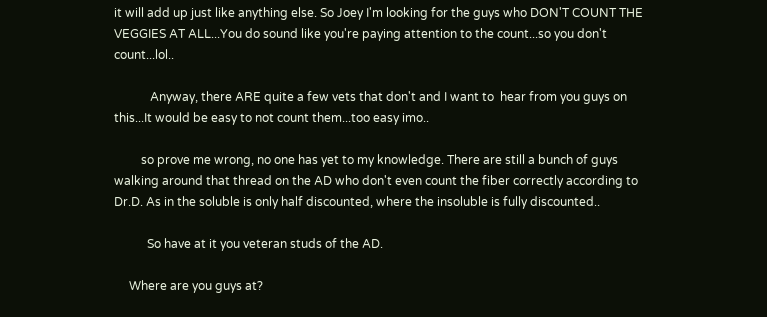it will add up just like anything else. So Joey I'm looking for the guys who DON'T COUNT THE VEGGIES AT ALL...You do sound like you're paying attention to the count...so you don't count...lol..

            Anyway, there ARE quite a few vets that don't and I want to  hear from you guys on this...It would be easy to not count them...too easy imo..

         so prove me wrong, no one has yet to my knowledge. There are still a bunch of guys walking around that thread on the AD who don't even count the fiber correctly according to Dr.D. As in the soluble is only half discounted, where the insoluble is fully discounted..

           So have at it you veteran studs of the AD.

     Where are you guys at?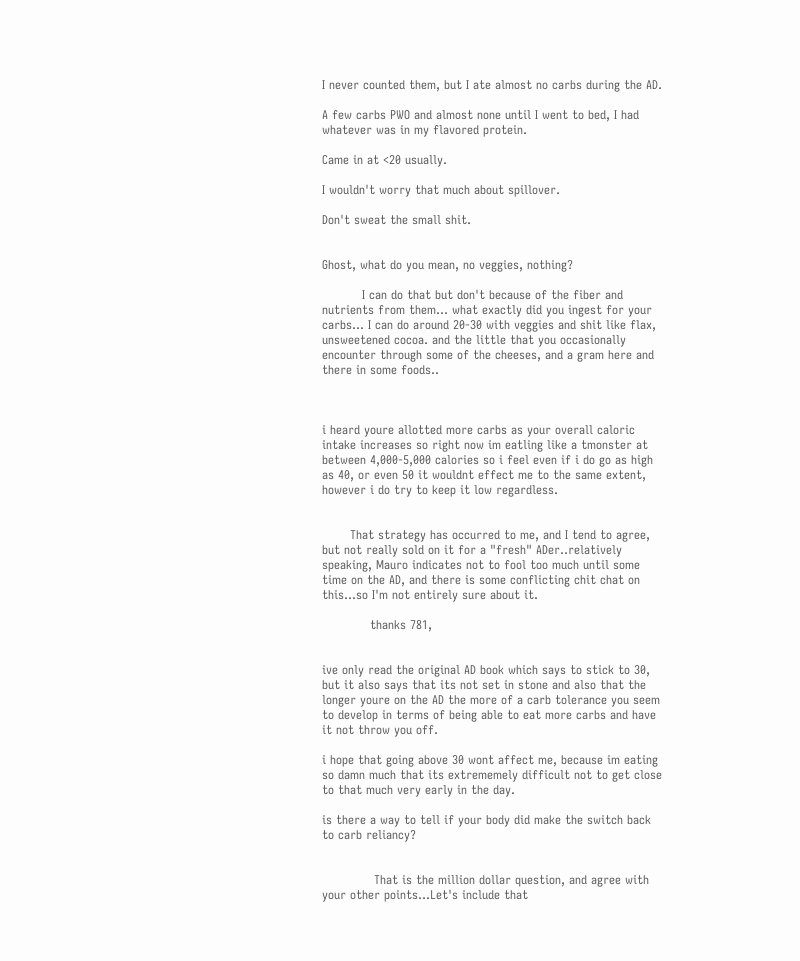I never counted them, but I ate almost no carbs during the AD.

A few carbs PWO and almost none until I went to bed, I had whatever was in my flavored protein.

Came in at <20 usually.

I wouldn't worry that much about spillover.

Don't sweat the small shit.


Ghost, what do you mean, no veggies, nothing?

          I can do that but don't because of the fiber and nutrients from them... what exactly did you ingest for your carbs... I can do around 20-30 with veggies and shit like flax, unsweetened cocoa. and the little that you occasionally encounter through some of the cheeses, and a gram here and there in some foods..



i heard youre allotted more carbs as your overall caloric intake increases so right now im eatling like a tmonster at between 4,000-5,000 calories so i feel even if i do go as high as 40, or even 50 it wouldnt effect me to the same extent, however i do try to keep it low regardless.


       That strategy has occurred to me, and I tend to agree, but not really sold on it for a "fresh" ADer..relatively speaking, Mauro indicates not to fool too much until some time on the AD, and there is some conflicting chit chat on this...so I'm not entirely sure about it.

            thanks 781,


ive only read the original AD book which says to stick to 30, but it also says that its not set in stone and also that the longer youre on the AD the more of a carb tolerance you seem to develop in terms of being able to eat more carbs and have it not throw you off.

i hope that going above 30 wont affect me, because im eating so damn much that its extrememely difficult not to get close to that much very early in the day.

is there a way to tell if your body did make the switch back to carb reliancy?


             That is the million dollar question, and agree with your other points...Let's include that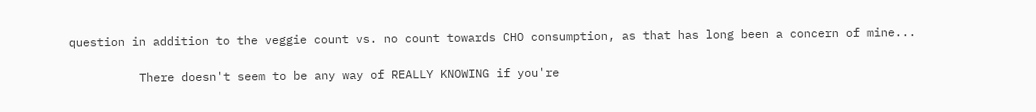question in addition to the veggie count vs. no count towards CHO consumption, as that has long been a concern of mine...

          There doesn't seem to be any way of REALLY KNOWING if you're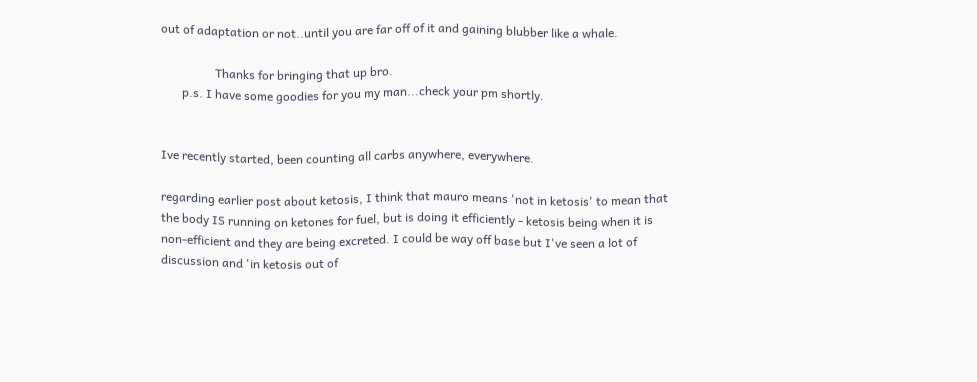out of adaptation or not..until you are far off of it and gaining blubber like a whale.

                  Thanks for bringing that up bro.
       p.s. I have some goodies for you my man...check your pm shortly.


Ive recently started, been counting all carbs anywhere, everywhere.

regarding earlier post about ketosis, I think that mauro means 'not in ketosis' to mean that the body IS running on ketones for fuel, but is doing it efficiently - ketosis being when it is non-efficient and they are being excreted. I could be way off base but I've seen a lot of discussion and 'in ketosis out of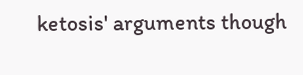ketosis' arguments though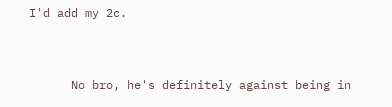I'd add my 2c.


      No bro, he's definitely against being in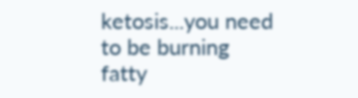ketosis...you need to be burning fatty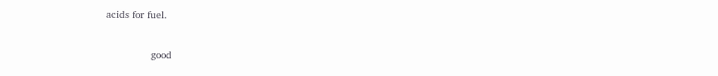acids for fuel.

               good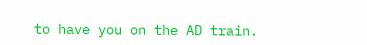to have you on the AD train.